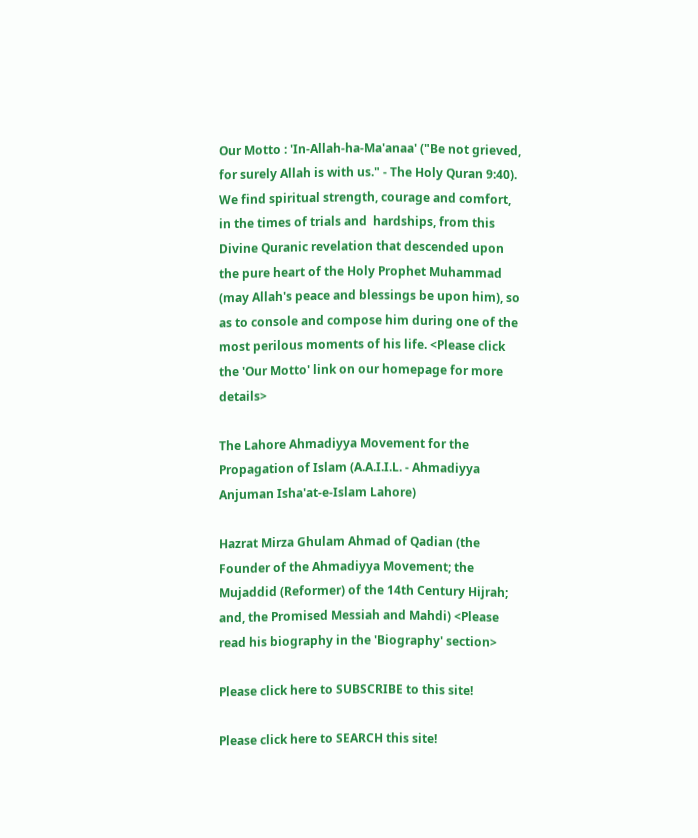Our Motto : 'In-Allah-ha-Ma'anaa' ("Be not grieved, for surely Allah is with us." - The Holy Quran 9:40). We find spiritual strength, courage and comfort, in the times of trials and  hardships, from this Divine Quranic revelation that descended upon the pure heart of the Holy Prophet Muhammad (may Allah's peace and blessings be upon him), so as to console and compose him during one of the most perilous moments of his life. <Please click the 'Our Motto' link on our homepage for more details>

The Lahore Ahmadiyya Movement for the Propagation of Islam (A.A.I.I.L. - Ahmadiyya Anjuman Isha'at-e-Islam Lahore)

Hazrat Mirza Ghulam Ahmad of Qadian (the Founder of the Ahmadiyya Movement; the Mujaddid (Reformer) of the 14th Century Hijrah; and, the Promised Messiah and Mahdi) <Please read his biography in the 'Biography' section>

Please click here to SUBSCRIBE to this site!

Please click here to SEARCH this site!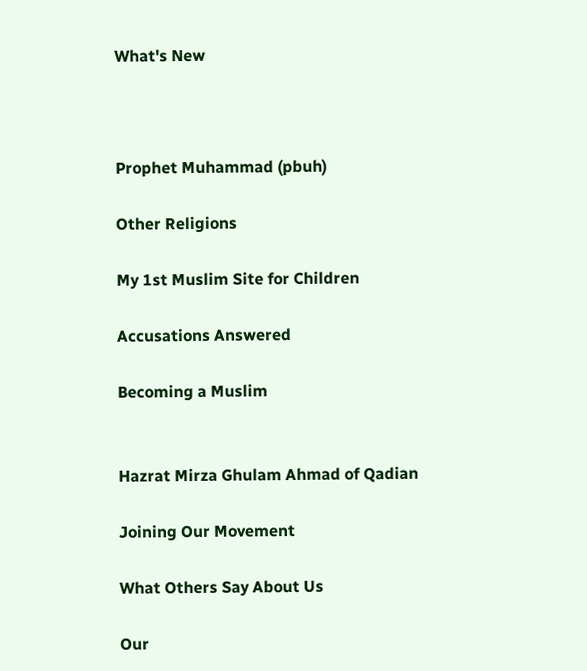What's New



Prophet Muhammad (pbuh)

Other Religions

My 1st Muslim Site for Children

Accusations Answered

Becoming a Muslim


Hazrat Mirza Ghulam Ahmad of Qadian

Joining Our Movement

What Others Say About Us

Our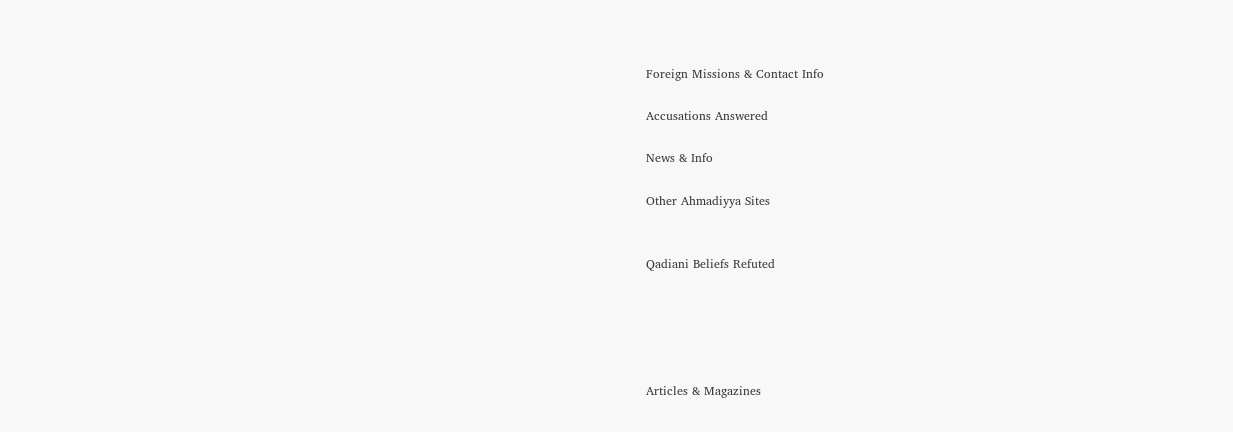Foreign Missions & Contact Info

Accusations Answered

News & Info

Other Ahmadiyya Sites


Qadiani Beliefs Refuted





Articles & Magazines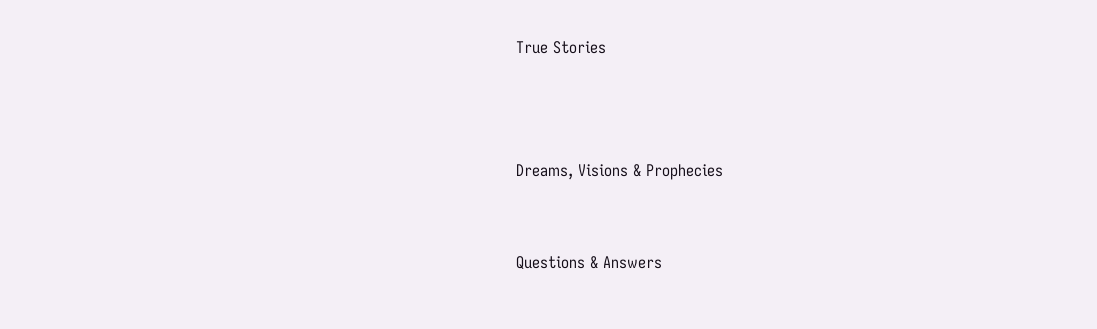True Stories



Dreams, Visions & Prophecies


Questions & Answers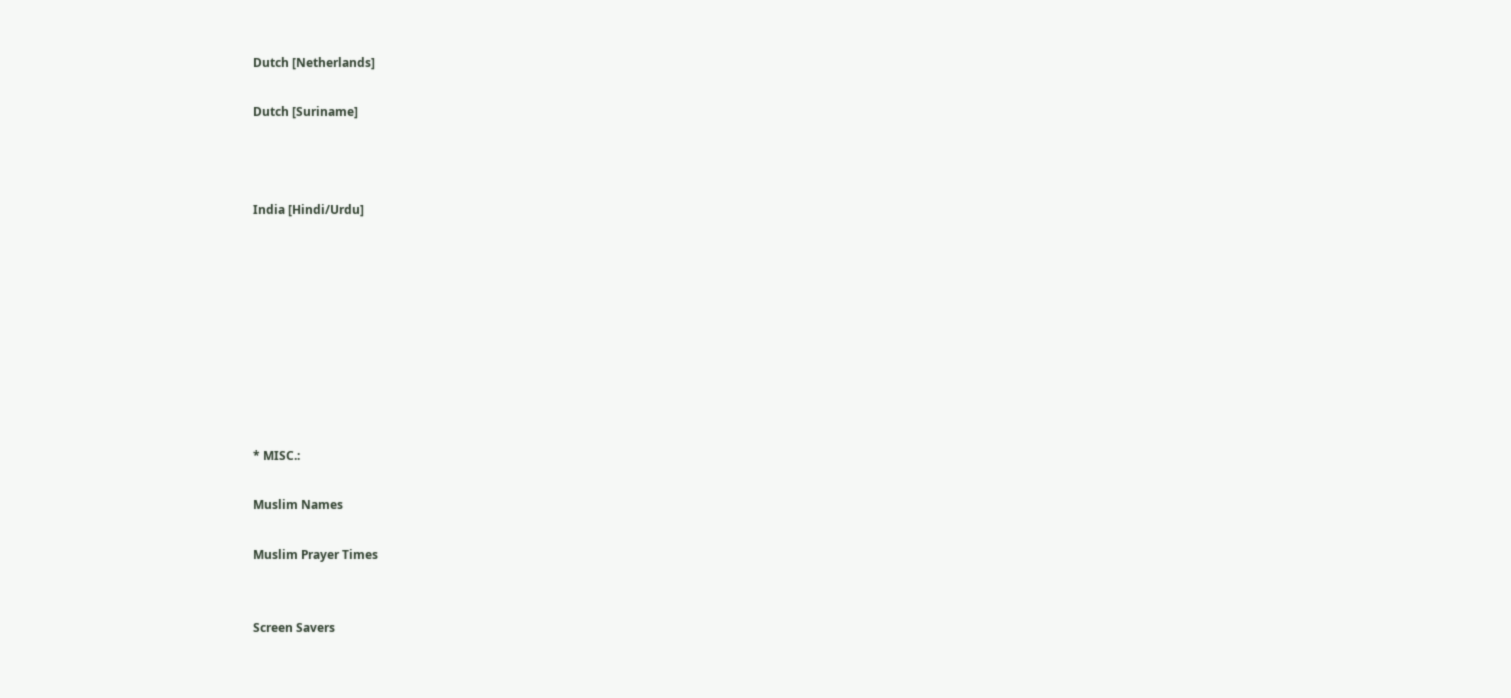Dutch [Netherlands]

Dutch [Suriname]



India [Hindi/Urdu]









* MISC.:

Muslim Names

Muslim Prayer Times


Screen Savers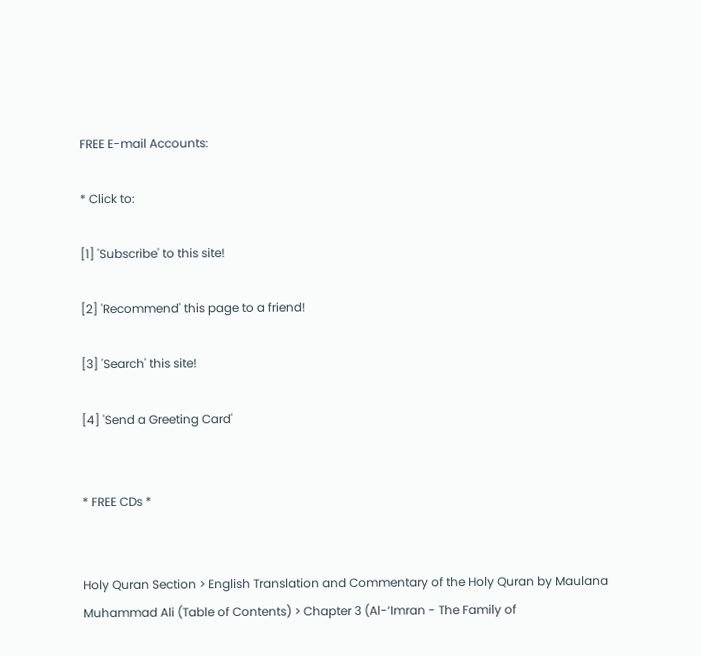FREE E-mail Accounts:

* Click to:

[1] 'Subscribe' to this site!

[2] 'Recommend' this page to a friend!

[3] 'Search' this site!

[4] 'Send a Greeting Card'


* FREE CDs *


Holy Quran Section > English Translation and Commentary of the Holy Quran by Maulana Muhammad Ali (Table of Contents) > Chapter 3 (Al-‘Imran - The Family of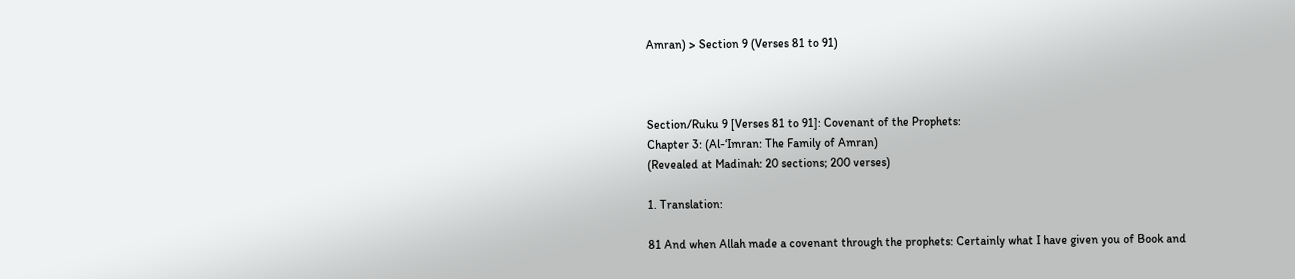Amran) > Section 9 (Verses 81 to 91)



Section/Ruku 9 [Verses 81 to 91]: Covenant of the Prophets:
Chapter 3: (Al-‘Imran: The Family of Amran)
(Revealed at Madinah: 20 sections; 200 verses)

1. Translation:

81 And when Allah made a covenant through the prophets: Certainly what I have given you of Book and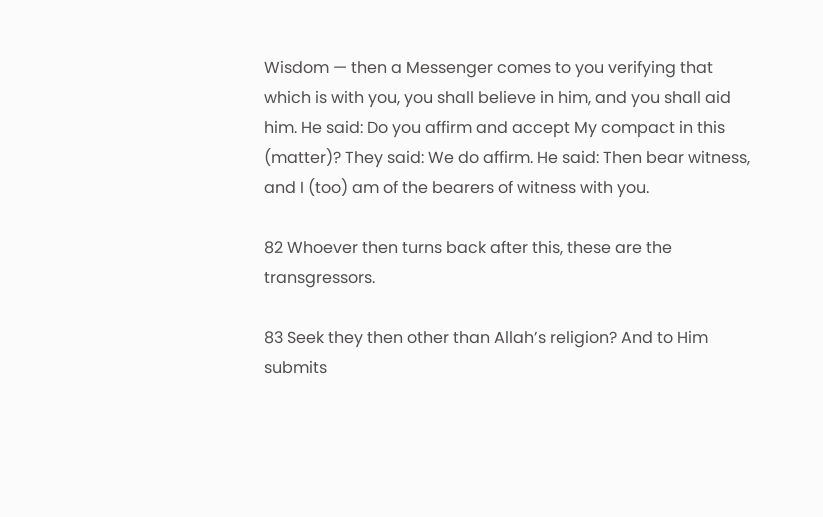Wisdom — then a Messenger comes to you verifying that which is with you, you shall believe in him, and you shall aid him. He said: Do you affirm and accept My compact in this (matter)? They said: We do affirm. He said: Then bear witness, and I (too) am of the bearers of witness with you.

82 Whoever then turns back after this, these are the transgressors.

83 Seek they then other than Allah’s religion? And to Him submits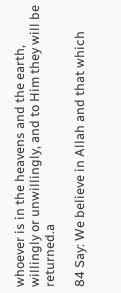whoever is in the heavens and the earth, willingly or unwillingly, and to Him they will be returned.a

84 Say: We believe in Allah and that which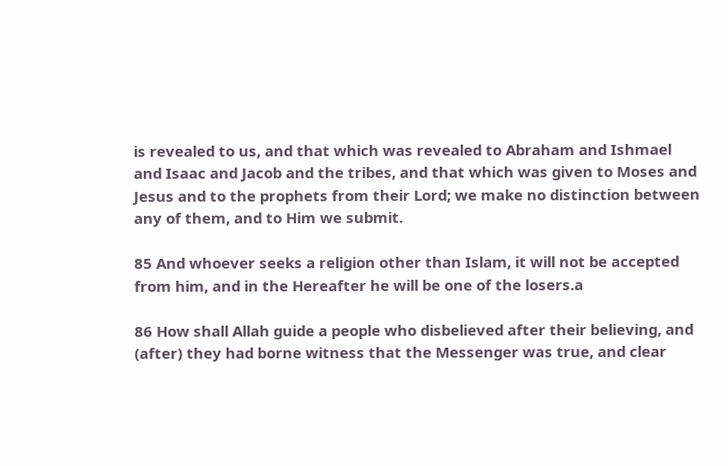is revealed to us, and that which was revealed to Abraham and Ishmael and Isaac and Jacob and the tribes, and that which was given to Moses and Jesus and to the prophets from their Lord; we make no distinction between any of them, and to Him we submit.

85 And whoever seeks a religion other than Islam, it will not be accepted from him, and in the Hereafter he will be one of the losers.a

86 How shall Allah guide a people who disbelieved after their believing, and (after) they had borne witness that the Messenger was true, and clear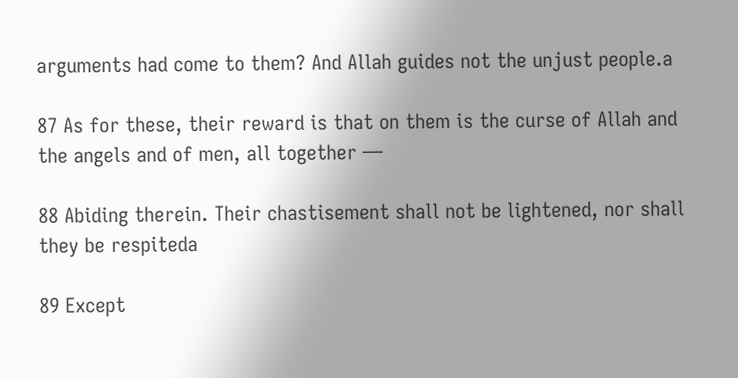arguments had come to them? And Allah guides not the unjust people.a

87 As for these, their reward is that on them is the curse of Allah and the angels and of men, all together —

88 Abiding therein. Their chastisement shall not be lightened, nor shall they be respiteda

89 Except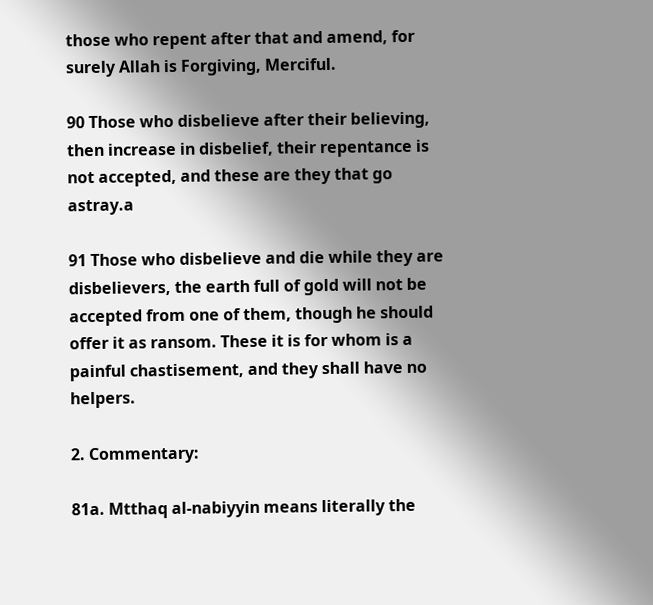those who repent after that and amend, for surely Allah is Forgiving, Merciful.

90 Those who disbelieve after their believing, then increase in disbelief, their repentance is not accepted, and these are they that go astray.a

91 Those who disbelieve and die while they are disbelievers, the earth full of gold will not be accepted from one of them, though he should offer it as ransom. These it is for whom is a painful chastisement, and they shall have no helpers.

2. Commentary:

81a. Mtthaq al-nabiyyin means literally the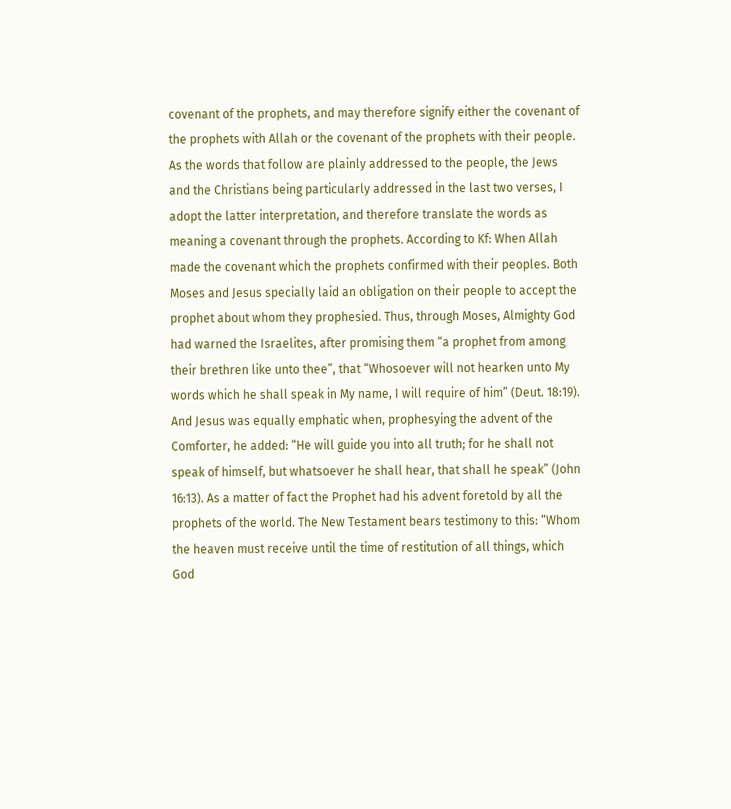covenant of the prophets, and may therefore signify either the covenant of the prophets with Allah or the covenant of the prophets with their people. As the words that follow are plainly addressed to the people, the Jews and the Christians being particularly addressed in the last two verses, I adopt the latter interpretation, and therefore translate the words as meaning a covenant through the prophets. According to Kf: When Allah made the covenant which the prophets confirmed with their peoples. Both Moses and Jesus specially laid an obligation on their people to accept the prophet about whom they prophesied. Thus, through Moses, Almighty God had warned the Israelites, after promising them “a prophet from among their brethren like unto thee”, that “Whosoever will not hearken unto My words which he shall speak in My name, I will require of him” (Deut. 18:19). And Jesus was equally emphatic when, prophesying the advent of the Comforter, he added: “He will guide you into all truth; for he shall not speak of himself, but whatsoever he shall hear, that shall he speak” (John 16:13). As a matter of fact the Prophet had his advent foretold by all the prophets of the world. The New Testament bears testimony to this: “Whom the heaven must receive until the time of restitution of all things, which God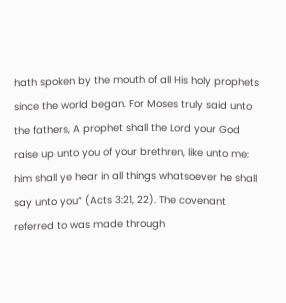hath spoken by the mouth of all His holy prophets since the world began. For Moses truly said unto the fathers, A prophet shall the Lord your God raise up unto you of your brethren, like unto me: him shall ye hear in all things whatsoever he shall say unto you” (Acts 3:21, 22). The covenant referred to was made through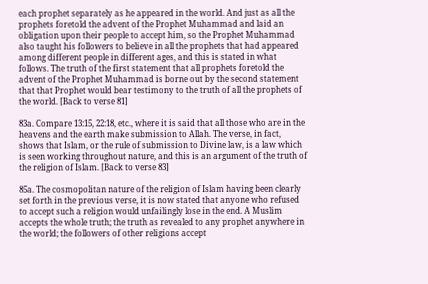each prophet separately as he appeared in the world. And just as all the prophets foretold the advent of the Prophet Muhammad and laid an obligation upon their people to accept him, so the Prophet Muhammad also taught his followers to believe in all the prophets that had appeared among different people in different ages, and this is stated in what follows. The truth of the first statement that all prophets foretold the advent of the Prophet Muhammad is borne out by the second statement that that Prophet would bear testimony to the truth of all the prophets of the world. [Back to verse 81]

83a. Compare 13:15, 22:18, etc., where it is said that all those who are in the heavens and the earth make submission to Allah. The verse, in fact, shows that Islam, or the rule of submission to Divine law, is a law which is seen working throughout nature, and this is an argument of the truth of the religion of Islam. [Back to verse 83]

85a. The cosmopolitan nature of the religion of Islam having been clearly set forth in the previous verse, it is now stated that anyone who refused to accept such a religion would unfailingly lose in the end. A Muslim accepts the whole truth; the truth as revealed to any prophet anywhere in the world; the followers of other religions accept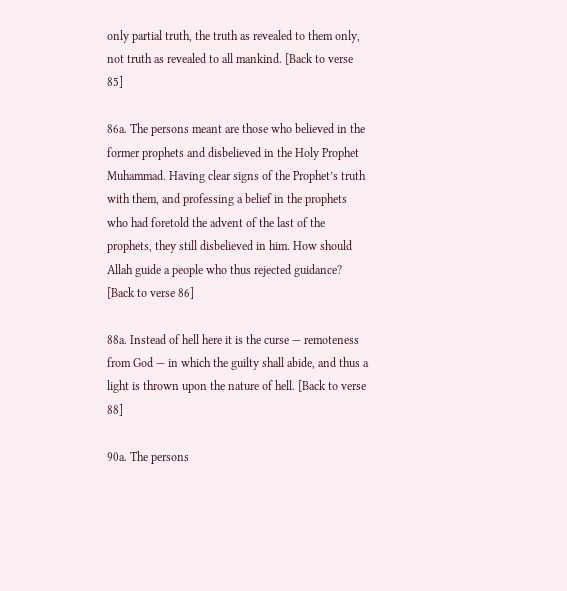only partial truth, the truth as revealed to them only, not truth as revealed to all mankind. [Back to verse 85]

86a. The persons meant are those who believed in the former prophets and disbelieved in the Holy Prophet Muhammad. Having clear signs of the Prophet’s truth with them, and professing a belief in the prophets who had foretold the advent of the last of the prophets, they still disbelieved in him. How should Allah guide a people who thus rejected guidance? [Back to verse 86]

88a. Instead of hell here it is the curse — remoteness from God — in which the guilty shall abide, and thus a light is thrown upon the nature of hell. [Back to verse 88]

90a. The persons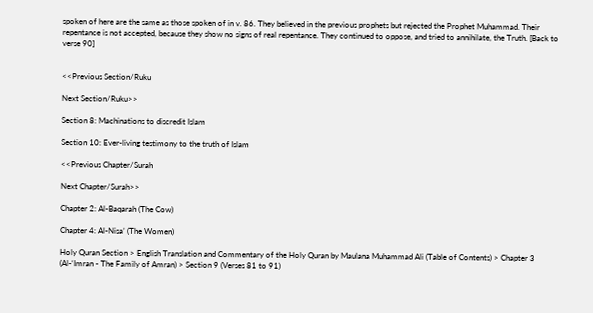spoken of here are the same as those spoken of in v. 86. They believed in the previous prophets but rejected the Prophet Muhammad. Their repentance is not accepted, because they show no signs of real repentance. They continued to oppose, and tried to annihilate, the Truth. [Back to verse 90]


<<Previous Section/Ruku

Next Section/Ruku>>

Section 8: Machinations to discredit Islam

Section 10: Ever-living testimony to the truth of Islam

<<Previous Chapter/Surah

Next Chapter/Surah>>

Chapter 2: Al-Baqarah (The Cow)

Chapter 4: Al-Nisa’ (The Women)

Holy Quran Section > English Translation and Commentary of the Holy Quran by Maulana Muhammad Ali (Table of Contents) > Chapter 3 (Al-‘Imran - The Family of Amran) > Section 9 (Verses 81 to 91)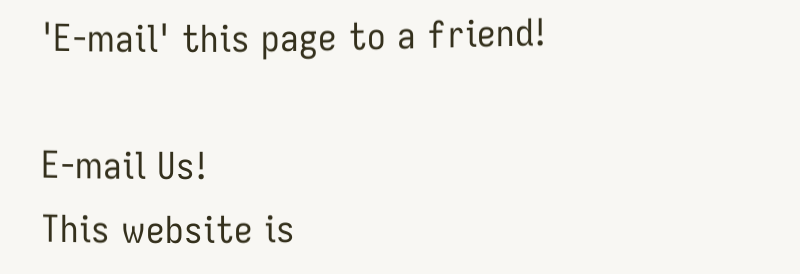'E-mail' this page to a friend!

E-mail Us!
This website is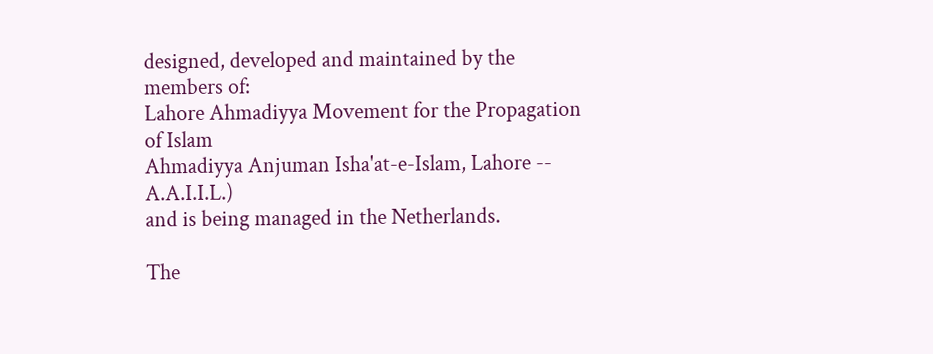designed, developed and maintained by the members of:
Lahore Ahmadiyya Movement for the Propagation of Islam
Ahmadiyya Anjuman Isha'at-e-Islam, Lahore -- A.A.I.I.L.)
and is being managed in the Netherlands.

The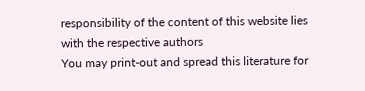responsibility of the content of this website lies with the respective authors
You may print-out and spread this literature for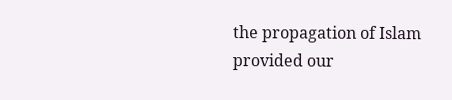the propagation of Islam provided our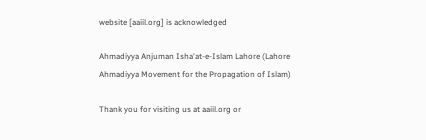website [aaiil.org] is acknowledged

Ahmadiyya Anjuman Isha'at-e-Islam Lahore (Lahore Ahmadiyya Movement for the Propagation of Islam)

Thank you for visiting us at aaiil.org or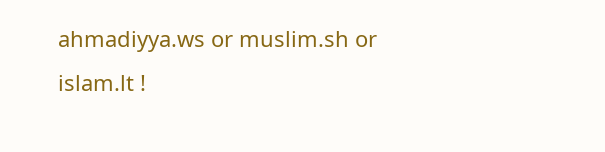ahmadiyya.ws or muslim.sh or islam.lt !